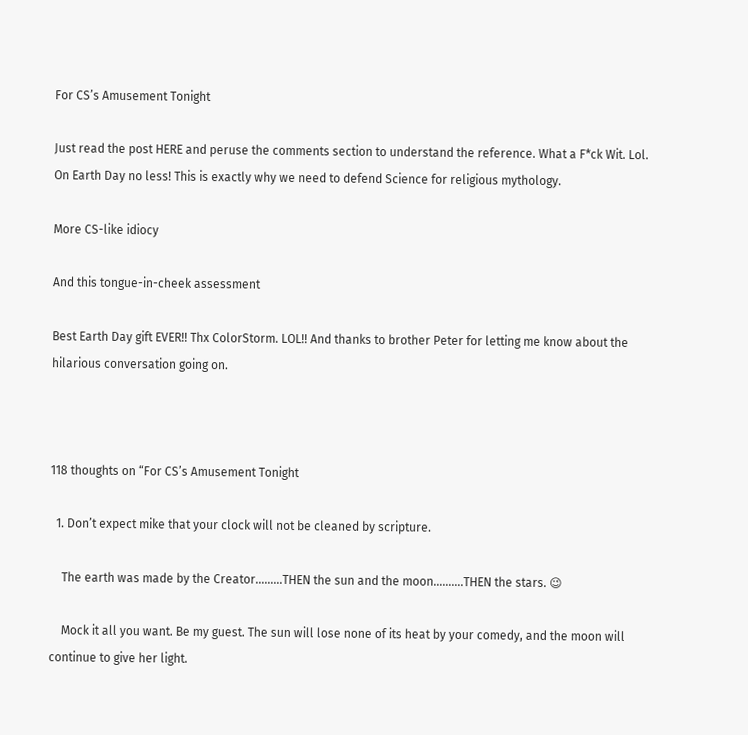For CS’s Amusement Tonight

Just read the post HERE and peruse the comments section to understand the reference. What a F*ck Wit. Lol. On Earth Day no less! This is exactly why we need to defend Science for religious mythology.

More CS-like idiocy

And this tongue-in-cheek assessment

Best Earth Day gift EVER!! Thx ColorStorm. LOL!! And thanks to brother Peter for letting me know about the hilarious conversation going on.



118 thoughts on “For CS’s Amusement Tonight

  1. Don’t expect mike that your clock will not be cleaned by scripture.

    The earth was made by the Creator………THEN the sun and the moon……….THEN the stars. 😉

    Mock it all you want. Be my guest. The sun will lose none of its heat by your comedy, and the moon will continue to give her light.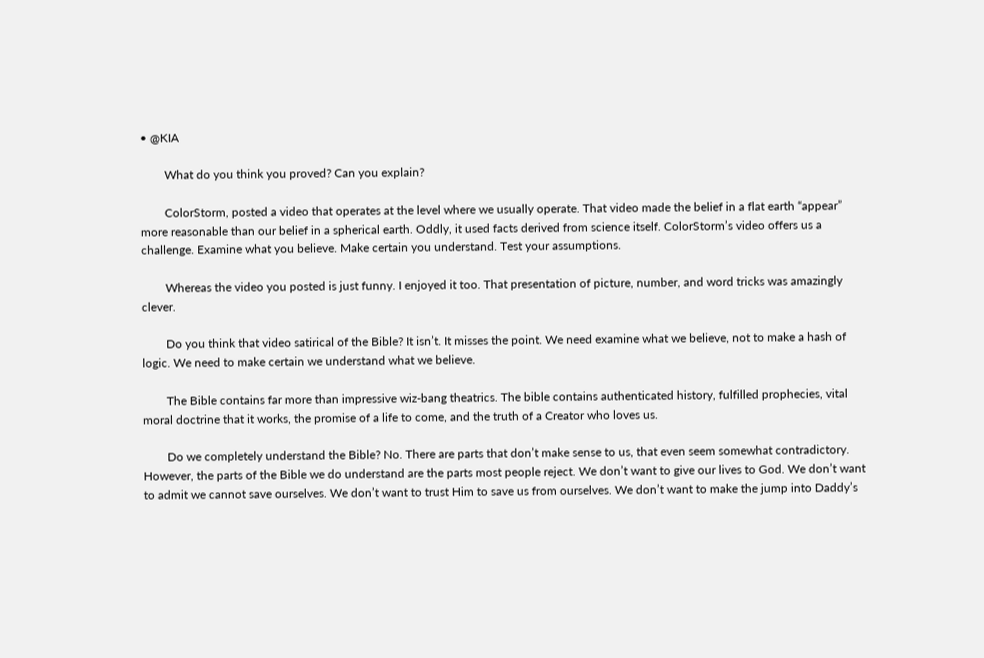• @KIA

        What do you think you proved? Can you explain?

        ColorStorm, posted a video that operates at the level where we usually operate. That video made the belief in a flat earth “appear” more reasonable than our belief in a spherical earth. Oddly, it used facts derived from science itself. ColorStorm’s video offers us a challenge. Examine what you believe. Make certain you understand. Test your assumptions.

        Whereas the video you posted is just funny. I enjoyed it too. That presentation of picture, number, and word tricks was amazingly clever.

        Do you think that video satirical of the Bible? It isn’t. It misses the point. We need examine what we believe, not to make a hash of logic. We need to make certain we understand what we believe.

        The Bible contains far more than impressive wiz-bang theatrics. The bible contains authenticated history, fulfilled prophecies, vital moral doctrine that it works, the promise of a life to come, and the truth of a Creator who loves us.

        Do we completely understand the Bible? No. There are parts that don’t make sense to us, that even seem somewhat contradictory. However, the parts of the Bible we do understand are the parts most people reject. We don’t want to give our lives to God. We don’t want to admit we cannot save ourselves. We don’t want to trust Him to save us from ourselves. We don’t want to make the jump into Daddy’s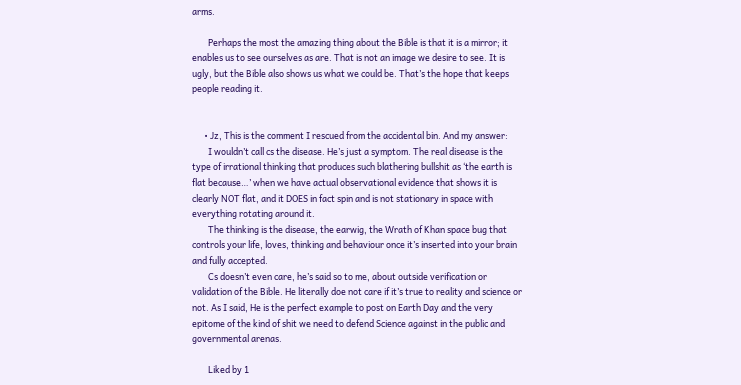arms.

        Perhaps the most the amazing thing about the Bible is that it is a mirror; it enables us to see ourselves as are. That is not an image we desire to see. It is ugly, but the Bible also shows us what we could be. That’s the hope that keeps people reading it.


      • Jz, This is the comment I rescued from the accidental bin. And my answer:
        I wouldn’t call cs the disease. He’s just a symptom. The real disease is the type of irrational thinking that produces such blathering bullshit as ‘the earth is flat because…’ when we have actual observational evidence that shows it is clearly NOT flat, and it DOES in fact spin and is not stationary in space with everything rotating around it.
        The thinking is the disease, the earwig, the Wrath of Khan space bug that controls your life, loves, thinking and behaviour once it’s inserted into your brain and fully accepted.
        Cs doesn’t even care, he’s said so to me, about outside verification or validation of the Bible. He literally doe not care if it’s true to reality and science or not. As I said, He is the perfect example to post on Earth Day and the very epitome of the kind of shit we need to defend Science against in the public and governmental arenas.

        Liked by 1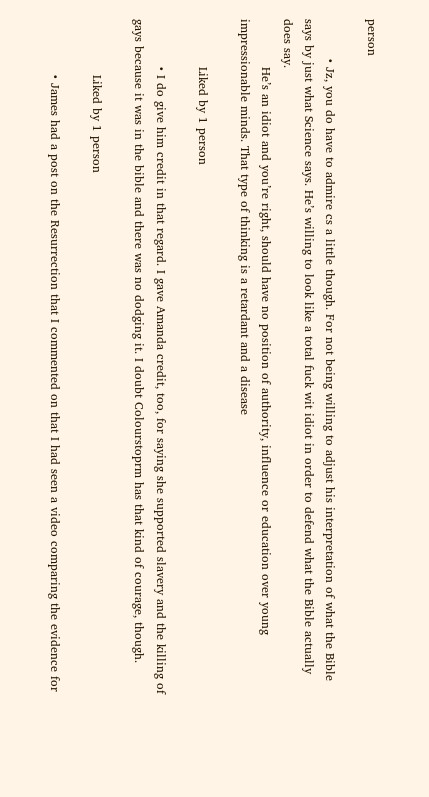person

          • Jz, you do have to admire cs a little though. For not being willing to adjust his interpretation of what the Bible says by just what Science says. He’s willing to look like a total fuck wit idiot in order to defend what the Bible actually does say.
            He’s an idiot and you’re right, should have no position of authority, influence or education over young impressionable minds. That type of thinking is a retardant and a disease

            Liked by 1 person

            • I do give him credit in that regard. I gave Amanda credit, too, for saying she supported slavery and the killing of gays because it was in the bible and there was no dodging it. I doubt Colourstoprm has that kind of courage, though.

              Liked by 1 person

              • James had a post on the Resurrection that I commented on that I had seen a video comparing the evidence for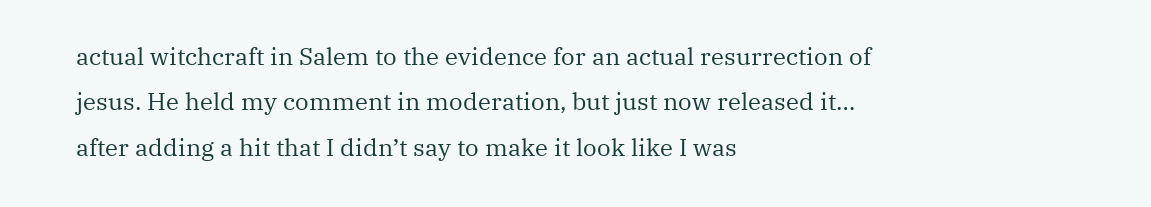actual witchcraft in Salem to the evidence for an actual resurrection of jesus. He held my comment in moderation, but just now released it… after adding a hit that I didn’t say to make it look like I was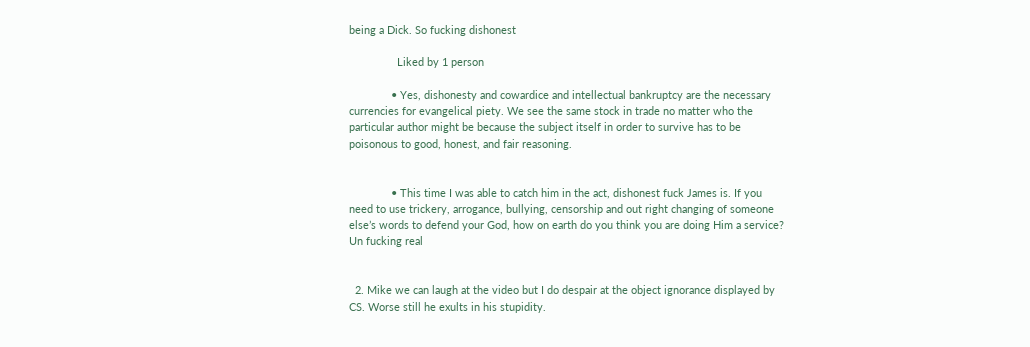being a Dick. So fucking dishonest

                Liked by 1 person

              • Yes, dishonesty and cowardice and intellectual bankruptcy are the necessary currencies for evangelical piety. We see the same stock in trade no matter who the particular author might be because the subject itself in order to survive has to be poisonous to good, honest, and fair reasoning.


              • This time I was able to catch him in the act, dishonest fuck James is. If you need to use trickery, arrogance, bullying, censorship and out right changing of someone else’s words to defend your God, how on earth do you think you are doing Him a service? Un fucking real


  2. Mike we can laugh at the video but I do despair at the object ignorance displayed by CS. Worse still he exults in his stupidity.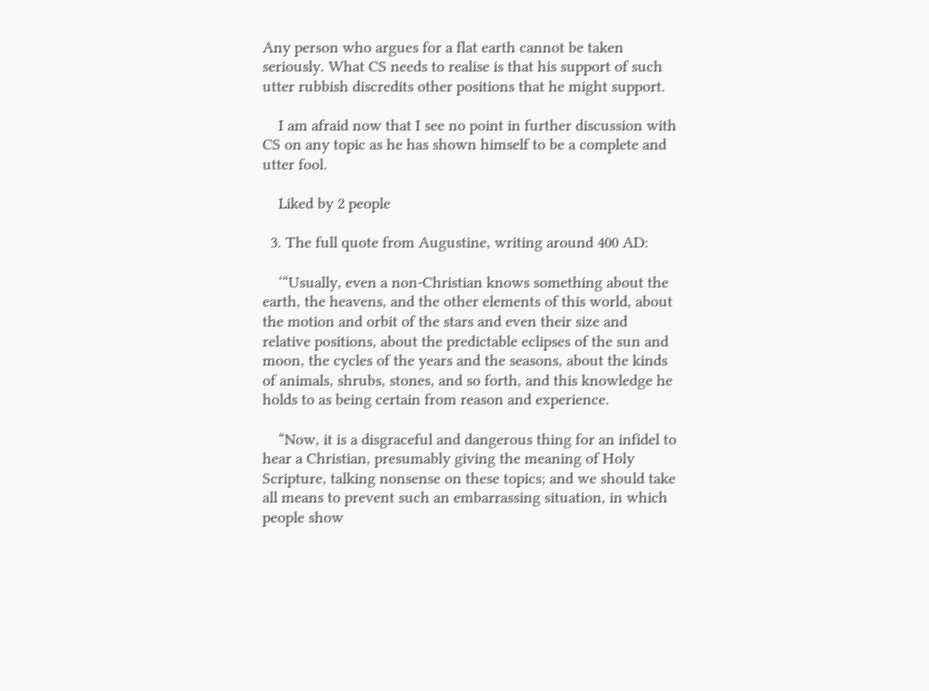Any person who argues for a flat earth cannot be taken seriously. What CS needs to realise is that his support of such utter rubbish discredits other positions that he might support.

    I am afraid now that I see no point in further discussion with CS on any topic as he has shown himself to be a complete and utter fool.

    Liked by 2 people

  3. The full quote from Augustine, writing around 400 AD:

    ‘“Usually, even a non-Christian knows something about the earth, the heavens, and the other elements of this world, about the motion and orbit of the stars and even their size and relative positions, about the predictable eclipses of the sun and moon, the cycles of the years and the seasons, about the kinds of animals, shrubs, stones, and so forth, and this knowledge he holds to as being certain from reason and experience.

    “Now, it is a disgraceful and dangerous thing for an infidel to hear a Christian, presumably giving the meaning of Holy Scripture, talking nonsense on these topics; and we should take all means to prevent such an embarrassing situation, in which people show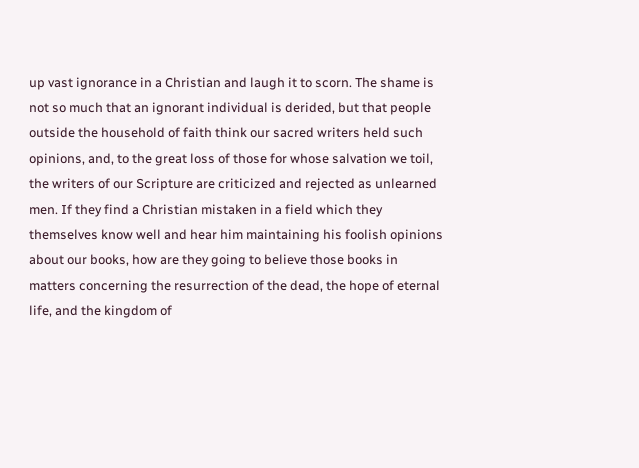up vast ignorance in a Christian and laugh it to scorn. The shame is not so much that an ignorant individual is derided, but that people outside the household of faith think our sacred writers held such opinions, and, to the great loss of those for whose salvation we toil, the writers of our Scripture are criticized and rejected as unlearned men. If they find a Christian mistaken in a field which they themselves know well and hear him maintaining his foolish opinions about our books, how are they going to believe those books in matters concerning the resurrection of the dead, the hope of eternal life, and the kingdom of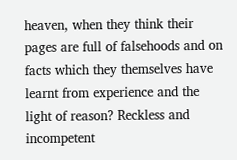heaven, when they think their pages are full of falsehoods and on facts which they themselves have learnt from experience and the light of reason? Reckless and incompetent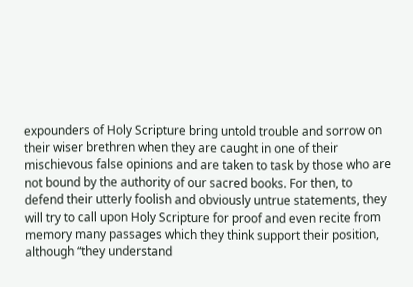expounders of Holy Scripture bring untold trouble and sorrow on their wiser brethren when they are caught in one of their mischievous false opinions and are taken to task by those who are not bound by the authority of our sacred books. For then, to defend their utterly foolish and obviously untrue statements, they will try to call upon Holy Scripture for proof and even recite from memory many passages which they think support their position, although “they understand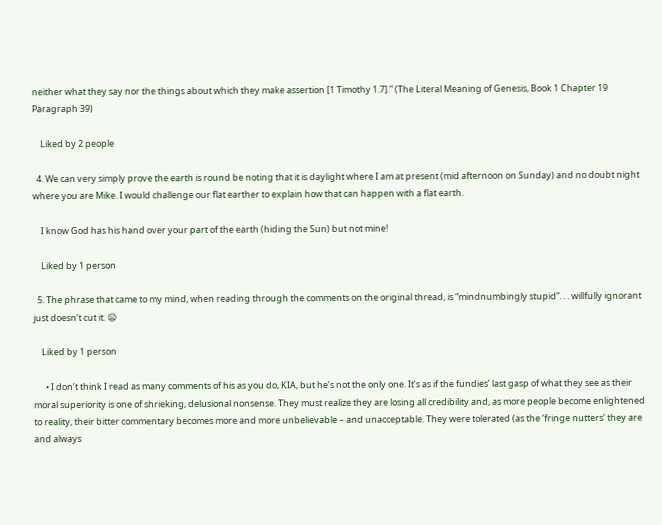neither what they say nor the things about which they make assertion [1 Timothy 1.7].” (The Literal Meaning of Genesis, Book 1 Chapter 19 Paragraph 39)

    Liked by 2 people

  4. We can very simply prove the earth is round be noting that it is daylight where I am at present (mid afternoon on Sunday) and no doubt night where you are Mike. I would challenge our flat earther to explain how that can happen with a flat earth.

    I know God has his hand over your part of the earth (hiding the Sun) but not mine!

    Liked by 1 person

  5. The phrase that came to my mind, when reading through the comments on the original thread, is “mindnumbingly stupid”. . . willfully ignorant just doesn’t cut it. 😦

    Liked by 1 person

      • I don’t think I read as many comments of his as you do, KIA, but he’s not the only one. It’s as if the fundies’ last gasp of what they see as their moral superiority is one of shrieking, delusional nonsense. They must realize they are losing all credibility and, as more people become enlightened to reality, their bitter commentary becomes more and more unbelievable – and unacceptable. They were tolerated (as the ‘fringe nutters’ they are and always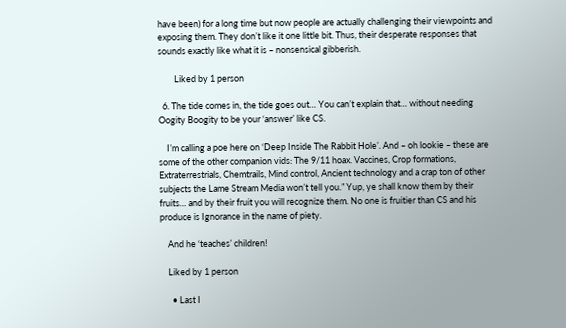have been) for a long time but now people are actually challenging their viewpoints and exposing them. They don’t like it one little bit. Thus, their desperate responses that sounds exactly like what it is – nonsensical gibberish.

        Liked by 1 person

  6. The tide comes in, the tide goes out… You can’t explain that… without needing Oogity Boogity to be your ‘answer’ like CS.

    I’m calling a poe here on ‘Deep Inside The Rabbit Hole’. And – oh lookie – these are some of the other companion vids: The 9/11 hoax. Vaccines, Crop formations, Extraterrestrials, Chemtrails, Mind control, Ancient technology and a crap ton of other subjects the Lame Stream Media won’t tell you.” Yup, ye shall know them by their fruits… and by their fruit you will recognize them. No one is fruitier than CS and his produce is Ignorance in the name of piety.

    And he ‘teaches’ children!

    Liked by 1 person

      • Last I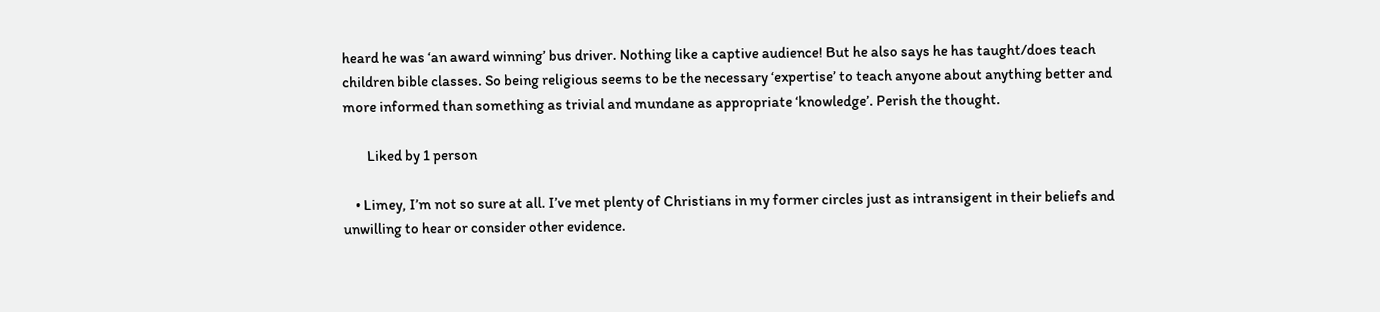heard he was ‘an award winning’ bus driver. Nothing like a captive audience! But he also says he has taught/does teach children bible classes. So being religious seems to be the necessary ‘expertise’ to teach anyone about anything better and more informed than something as trivial and mundane as appropriate ‘knowledge’. Perish the thought.

        Liked by 1 person

    • Limey, I’m not so sure at all. I’ve met plenty of Christians in my former circles just as intransigent in their beliefs and unwilling to hear or consider other evidence.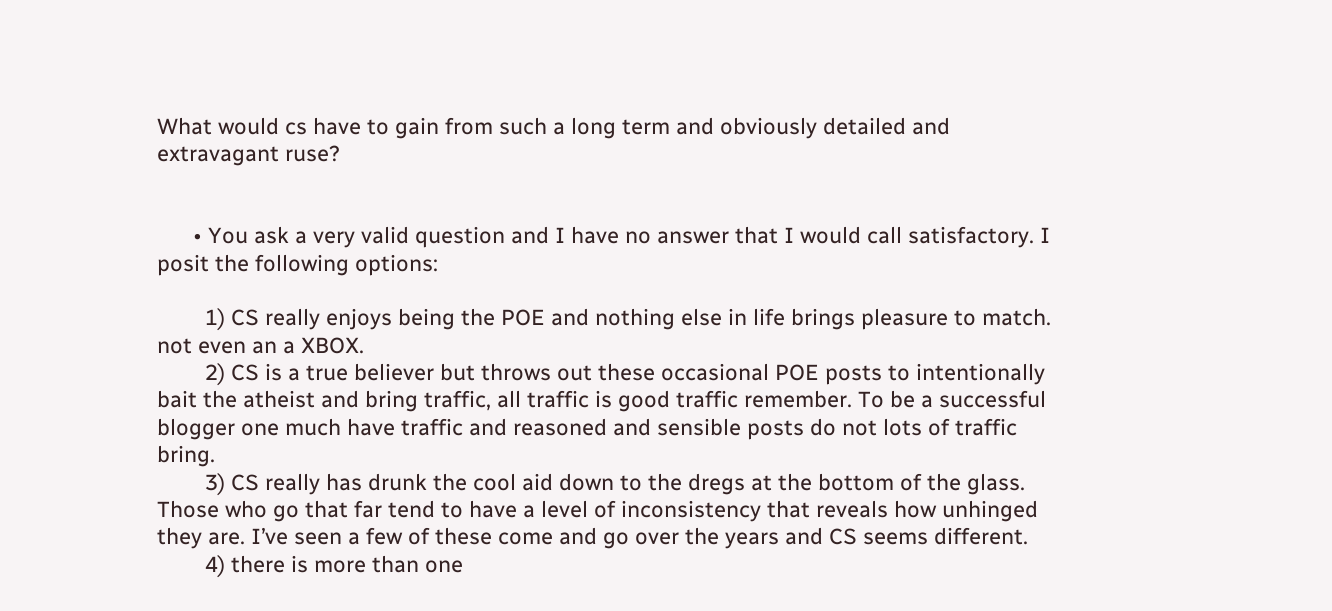What would cs have to gain from such a long term and obviously detailed and extravagant ruse?


      • You ask a very valid question and I have no answer that I would call satisfactory. I posit the following options:

        1) CS really enjoys being the POE and nothing else in life brings pleasure to match. not even an a XBOX.
        2) CS is a true believer but throws out these occasional POE posts to intentionally bait the atheist and bring traffic, all traffic is good traffic remember. To be a successful blogger one much have traffic and reasoned and sensible posts do not lots of traffic bring.
        3) CS really has drunk the cool aid down to the dregs at the bottom of the glass. Those who go that far tend to have a level of inconsistency that reveals how unhinged they are. I’ve seen a few of these come and go over the years and CS seems different.
        4) there is more than one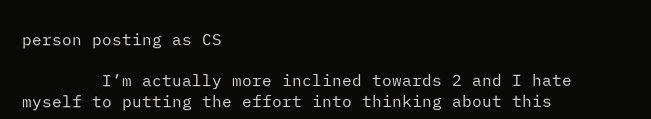person posting as CS

        I’m actually more inclined towards 2 and I hate myself to putting the effort into thinking about this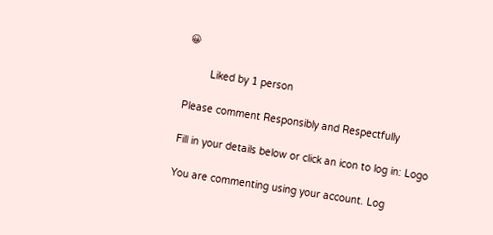😀

        Liked by 1 person

Please comment Responsibly and Respectfully

Fill in your details below or click an icon to log in: Logo

You are commenting using your account. Log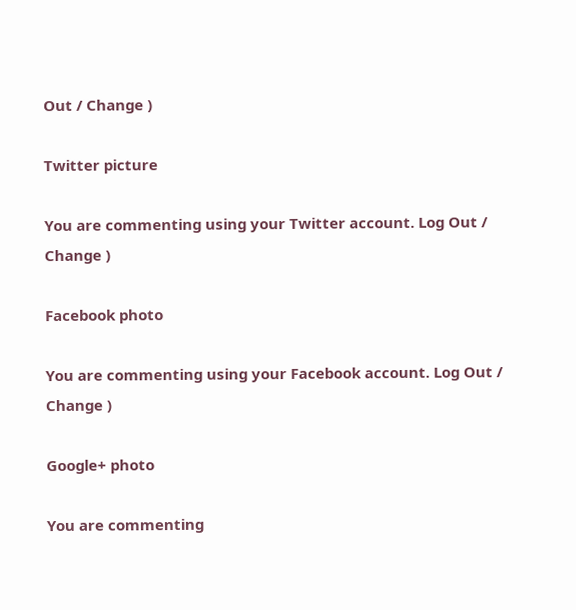Out / Change )

Twitter picture

You are commenting using your Twitter account. Log Out / Change )

Facebook photo

You are commenting using your Facebook account. Log Out / Change )

Google+ photo

You are commenting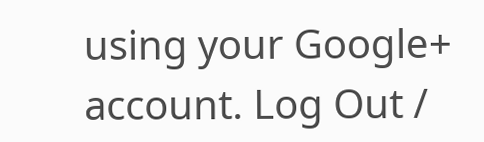using your Google+ account. Log Out /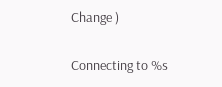Change )

Connecting to %s